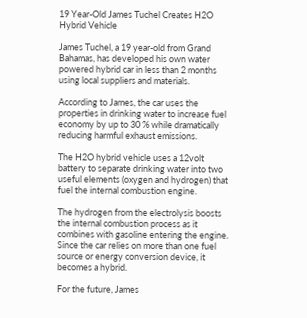19 Year-Old James Tuchel Creates H2O Hybrid Vehicle

James Tuchel, a 19 year-old from Grand Bahamas, has developed his own water powered hybrid car in less than 2 months using local suppliers and materials.

According to James, the car uses the properties in drinking water to increase fuel economy by up to 30 % while dramatically reducing harmful exhaust emissions.

The H2O hybrid vehicle uses a 12volt battery to separate drinking water into two useful elements (oxygen and hydrogen) that fuel the internal combustion engine.

The hydrogen from the electrolysis boosts the internal combustion process as it combines with gasoline entering the engine. Since the car relies on more than one fuel source or energy conversion device, it becomes a hybrid.

For the future, James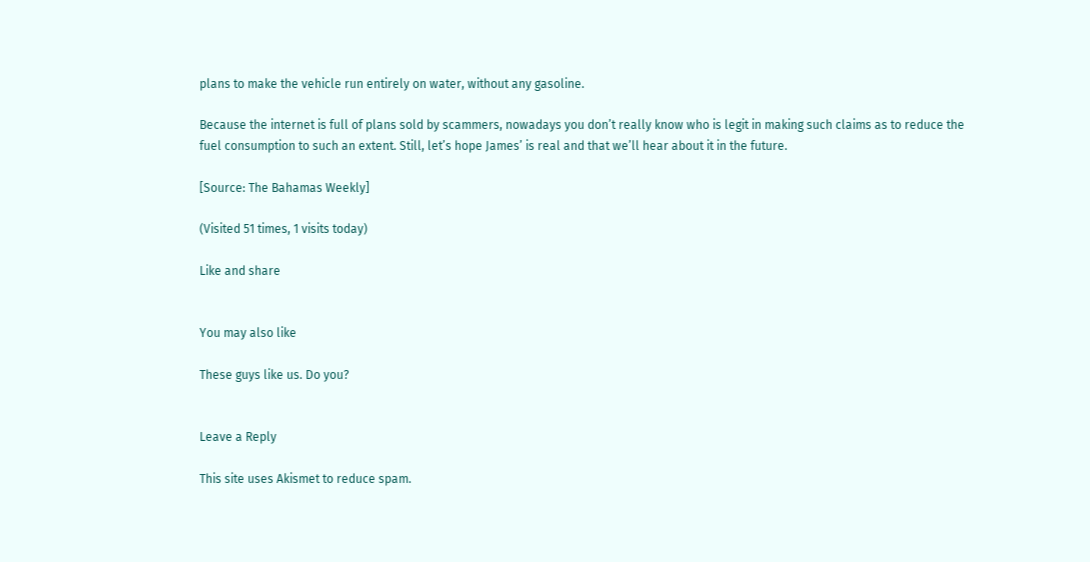plans to make the vehicle run entirely on water, without any gasoline.

Because the internet is full of plans sold by scammers, nowadays you don’t really know who is legit in making such claims as to reduce the fuel consumption to such an extent. Still, let’s hope James’ is real and that we’ll hear about it in the future.

[Source: The Bahamas Weekly]

(Visited 51 times, 1 visits today)

Like and share


You may also like

These guys like us. Do you?


Leave a Reply

This site uses Akismet to reduce spam.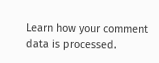Learn how your comment data is processed.